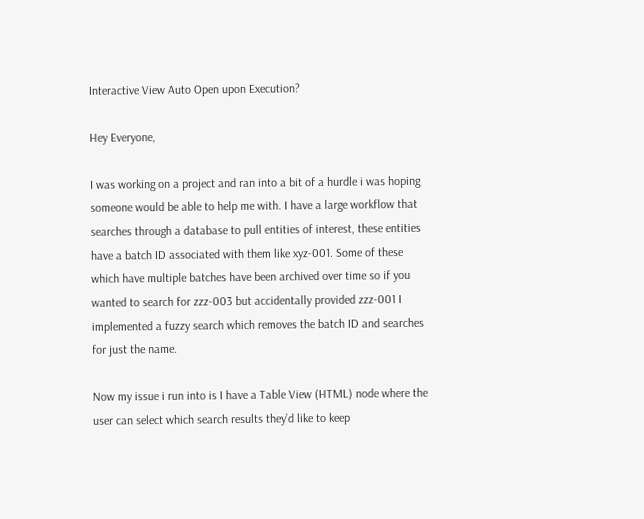Interactive View Auto Open upon Execution?

Hey Everyone,

I was working on a project and ran into a bit of a hurdle i was hoping someone would be able to help me with. I have a large workflow that searches through a database to pull entities of interest, these entities have a batch ID associated with them like xyz-001. Some of these which have multiple batches have been archived over time so if you wanted to search for zzz-003 but accidentally provided zzz-001 I implemented a fuzzy search which removes the batch ID and searches for just the name.

Now my issue i run into is I have a Table View (HTML) node where the user can select which search results they’d like to keep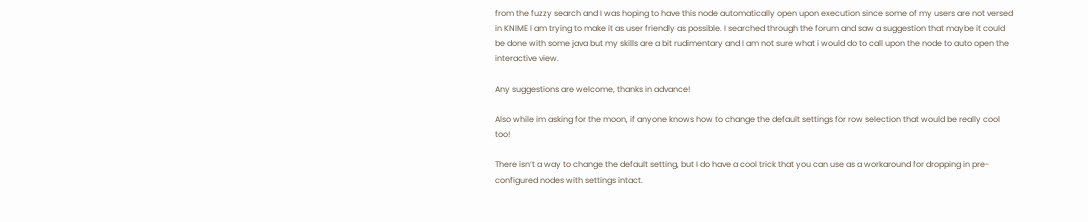from the fuzzy search and I was hoping to have this node automatically open upon execution since some of my users are not versed in KNIME I am trying to make it as user friendly as possible. I searched through the forum and saw a suggestion that maybe it could be done with some java but my skills are a bit rudimentary and I am not sure what i would do to call upon the node to auto open the interactive view.

Any suggestions are welcome, thanks in advance!

Also while im asking for the moon, if anyone knows how to change the default settings for row selection that would be really cool too!

There isn’t a way to change the default setting, but I do have a cool trick that you can use as a workaround for dropping in pre-configured nodes with settings intact.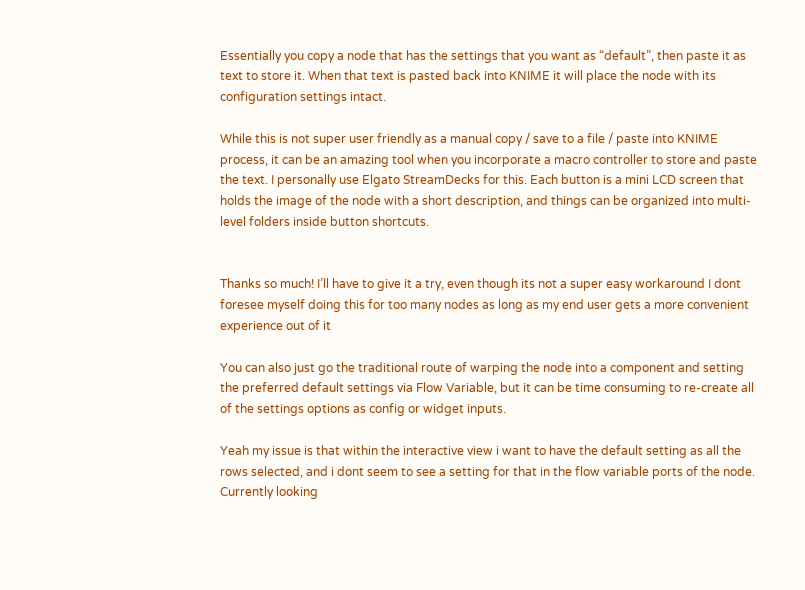Essentially you copy a node that has the settings that you want as “default”, then paste it as text to store it. When that text is pasted back into KNIME it will place the node with its configuration settings intact.

While this is not super user friendly as a manual copy / save to a file / paste into KNIME process, it can be an amazing tool when you incorporate a macro controller to store and paste the text. I personally use Elgato StreamDecks for this. Each button is a mini LCD screen that holds the image of the node with a short description, and things can be organized into multi-level folders inside button shortcuts.


Thanks so much! I’ll have to give it a try, even though its not a super easy workaround I dont foresee myself doing this for too many nodes as long as my end user gets a more convenient experience out of it

You can also just go the traditional route of warping the node into a component and setting the preferred default settings via Flow Variable, but it can be time consuming to re-create all of the settings options as config or widget inputs.

Yeah my issue is that within the interactive view i want to have the default setting as all the rows selected, and i dont seem to see a setting for that in the flow variable ports of the node. Currently looking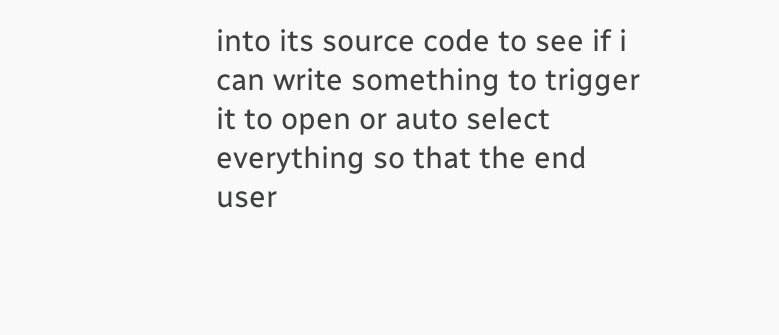into its source code to see if i can write something to trigger it to open or auto select everything so that the end user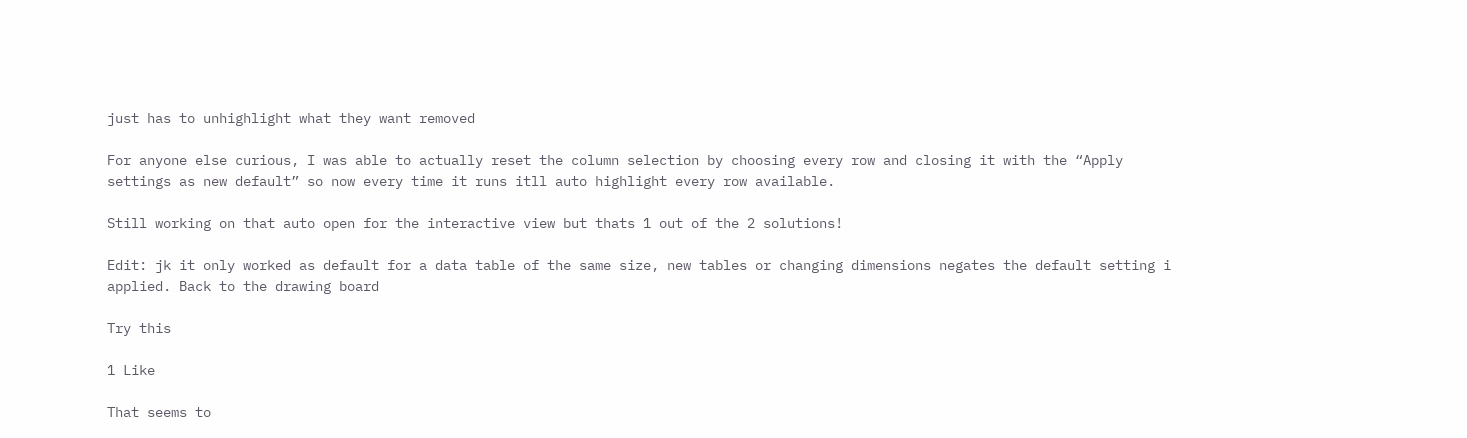just has to unhighlight what they want removed

For anyone else curious, I was able to actually reset the column selection by choosing every row and closing it with the “Apply settings as new default” so now every time it runs itll auto highlight every row available.

Still working on that auto open for the interactive view but thats 1 out of the 2 solutions!

Edit: jk it only worked as default for a data table of the same size, new tables or changing dimensions negates the default setting i applied. Back to the drawing board

Try this

1 Like

That seems to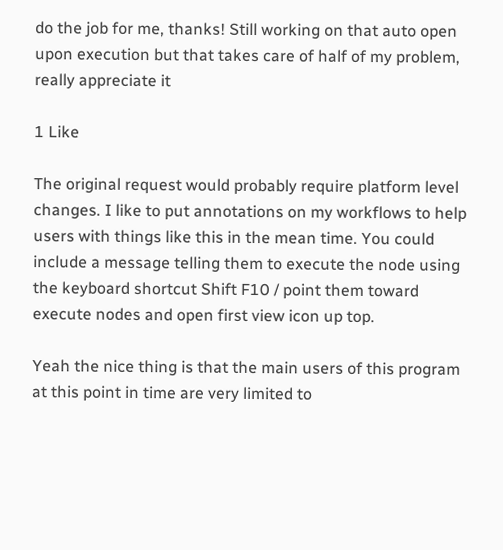do the job for me, thanks! Still working on that auto open upon execution but that takes care of half of my problem, really appreciate it

1 Like

The original request would probably require platform level changes. I like to put annotations on my workflows to help users with things like this in the mean time. You could include a message telling them to execute the node using the keyboard shortcut Shift F10 / point them toward execute nodes and open first view icon up top.

Yeah the nice thing is that the main users of this program at this point in time are very limited to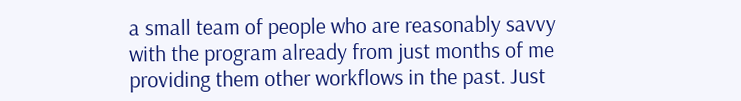a small team of people who are reasonably savvy with the program already from just months of me providing them other workflows in the past. Just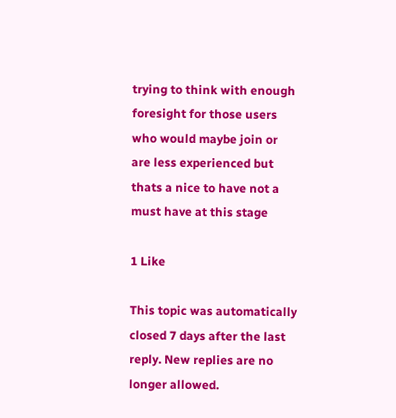trying to think with enough foresight for those users who would maybe join or are less experienced but thats a nice to have not a must have at this stage

1 Like

This topic was automatically closed 7 days after the last reply. New replies are no longer allowed.